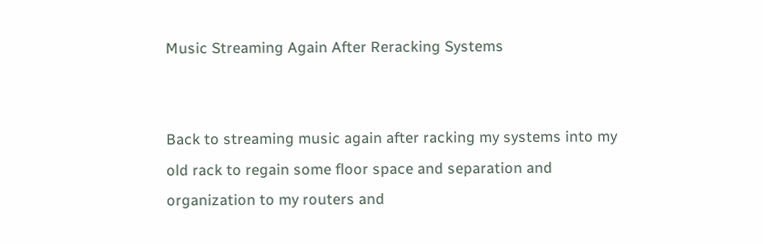Music Streaming Again After Reracking Systems


Back to streaming music again after racking my systems into my old rack to regain some floor space and separation and organization to my routers and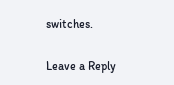switches.

Leave a Reply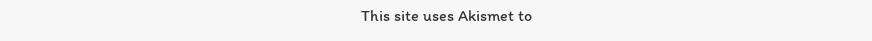This site uses Akismet to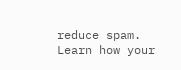reduce spam. Learn how your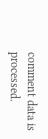comment data is processed.